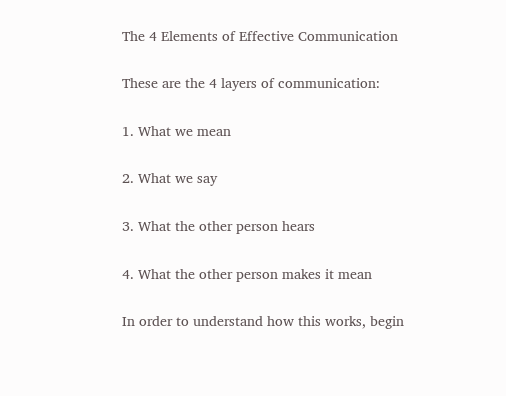The 4 Elements of Effective Communication

These are the 4 layers of communication:

1. What we mean

2. What we say

3. What the other person hears

4. What the other person makes it mean

In order to understand how this works, begin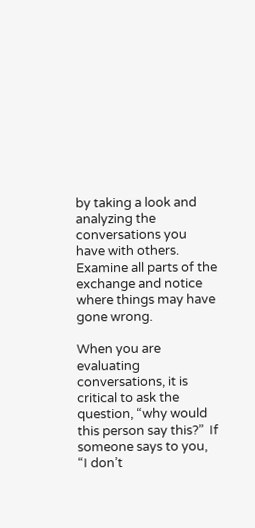by taking a look and analyzing the conversations you have with others. Examine all parts of the exchange and notice where things may have gone wrong.

When you are evaluating conversations, it is critical to ask the question, “why would this person say this?”  If someone says to you, “I don’t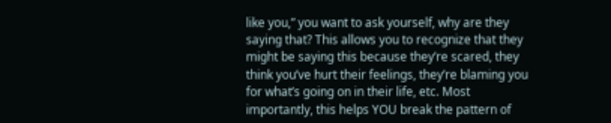like you,” you want to ask yourself, why are they saying that? This allows you to recognize that they might be saying this because they’re scared, they think you’ve hurt their feelings, they’re blaming you for what’s going on in their life, etc. Most importantly, this helps YOU break the pattern of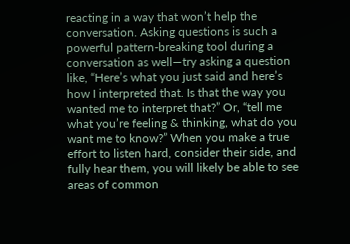reacting in a way that won’t help the conversation. Asking questions is such a powerful pattern-breaking tool during a conversation as well—try asking a question like, “Here’s what you just said and here’s how I interpreted that. Is that the way you wanted me to interpret that?” Or, “tell me what you’re feeling & thinking, what do you want me to know?” When you make a true effort to listen hard, consider their side, and fully hear them, you will likely be able to see areas of common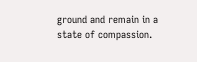ground and remain in a state of compassion.